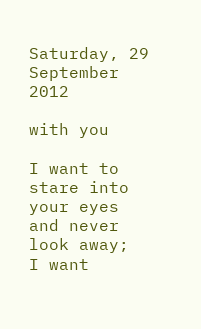Saturday, 29 September 2012

with you

I want to stare into your eyes
and never look away;
I want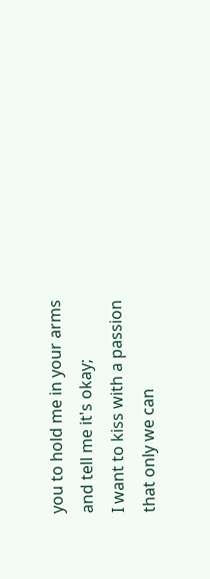you to hold me in your arms
and tell me it's okay;
I want to kiss with a passion
that only we can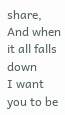share,
And when it all falls down
I want you to be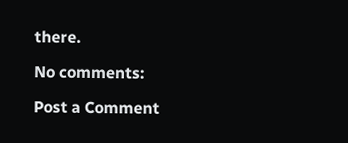there.

No comments:

Post a Comment